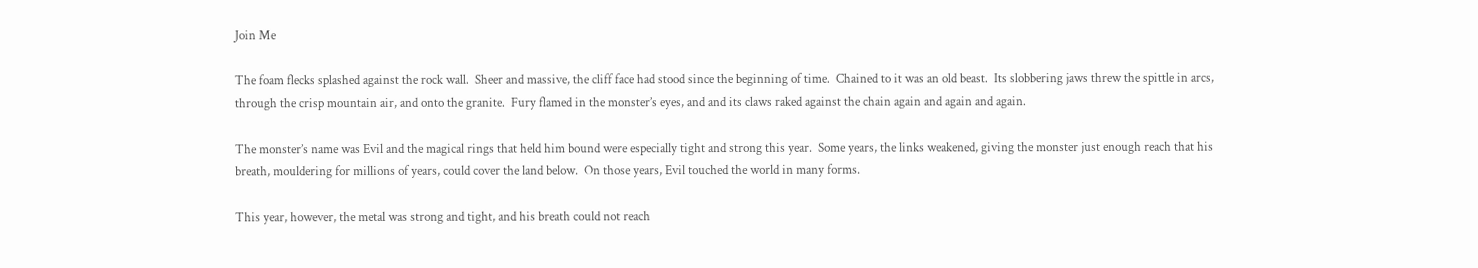Join Me

The foam flecks splashed against the rock wall.  Sheer and massive, the cliff face had stood since the beginning of time.  Chained to it was an old beast.  Its slobbering jaws threw the spittle in arcs, through the crisp mountain air, and onto the granite.  Fury flamed in the monster’s eyes, and and its claws raked against the chain again and again and again.

The monster’s name was Evil and the magical rings that held him bound were especially tight and strong this year.  Some years, the links weakened, giving the monster just enough reach that his breath, mouldering for millions of years, could cover the land below.  On those years, Evil touched the world in many forms.

This year, however, the metal was strong and tight, and his breath could not reach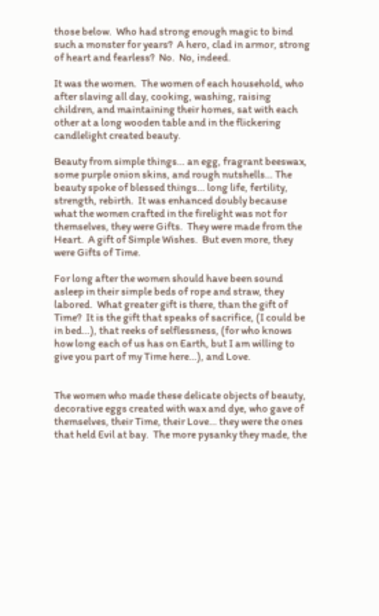those below.  Who had strong enough magic to bind such a monster for years?  A hero, clad in armor, strong of heart and fearless?  No.  No, indeed.

It was the women.  The women of each household, who after slaving all day, cooking, washing, raising children, and maintaining their homes, sat with each other at a long wooden table and in the flickering candlelight created beauty.

Beauty from simple things… an egg, fragrant beeswax, some purple onion skins, and rough nutshells… The beauty spoke of blessed things… long life, fertility, strength, rebirth.  It was enhanced doubly because what the women crafted in the firelight was not for themselves, they were Gifts.  They were made from the Heart.  A gift of Simple Wishes.  But even more, they were Gifts of Time.

For long after the women should have been sound asleep in their simple beds of rope and straw, they labored.  What greater gift is there, than the gift of Time?  It is the gift that speaks of sacrifice, (I could be in bed…), that reeks of selflessness, (for who knows how long each of us has on Earth, but I am willing to give you part of my Time here…), and Love.


The women who made these delicate objects of beauty, decorative eggs created with wax and dye, who gave of themselves, their Time, their Love… they were the ones that held Evil at bay.  The more pysanky they made, the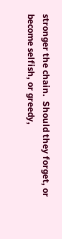stronger the chain.  Should they forget, or become selfish, or greedy,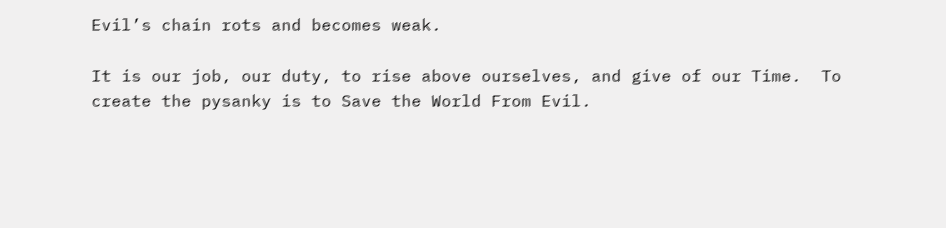Evil’s chain rots and becomes weak.

It is our job, our duty, to rise above ourselves, and give of our Time.  To create the pysanky is to Save the World From Evil.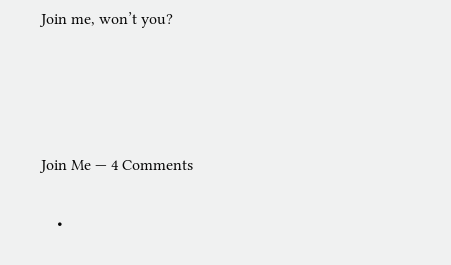Join me, won’t you?




Join Me — 4 Comments

    •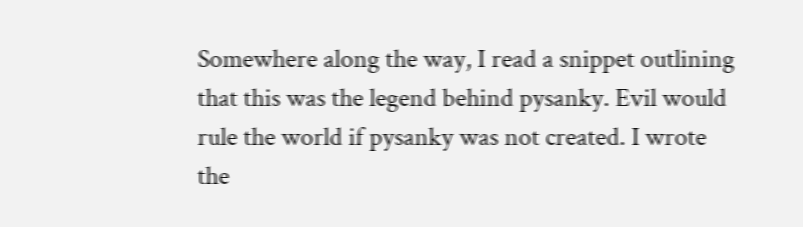Somewhere along the way, I read a snippet outlining that this was the legend behind pysanky. Evil would rule the world if pysanky was not created. I wrote the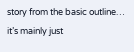story from the basic outline… it’s mainly just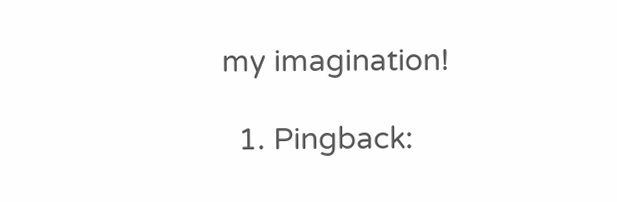my imagination!

  1. Pingback: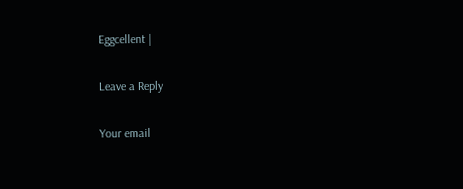Eggcellent |

Leave a Reply

Your email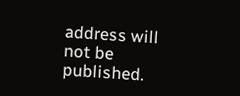address will not be published.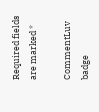Required fields are marked *

CommentLuv badge